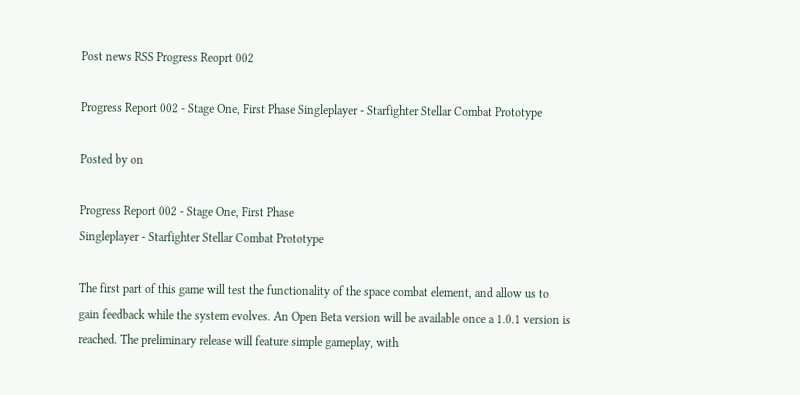Post news RSS Progress Reoprt 002

Progress Report 002 - Stage One, First Phase Singleplayer - Starfighter Stellar Combat Prototype

Posted by on

Progress Report 002 - Stage One, First Phase
Singleplayer - Starfighter Stellar Combat Prototype

The first part of this game will test the functionality of the space combat element, and allow us to gain feedback while the system evolves. An Open Beta version will be available once a 1.0.1 version is reached. The preliminary release will feature simple gameplay, with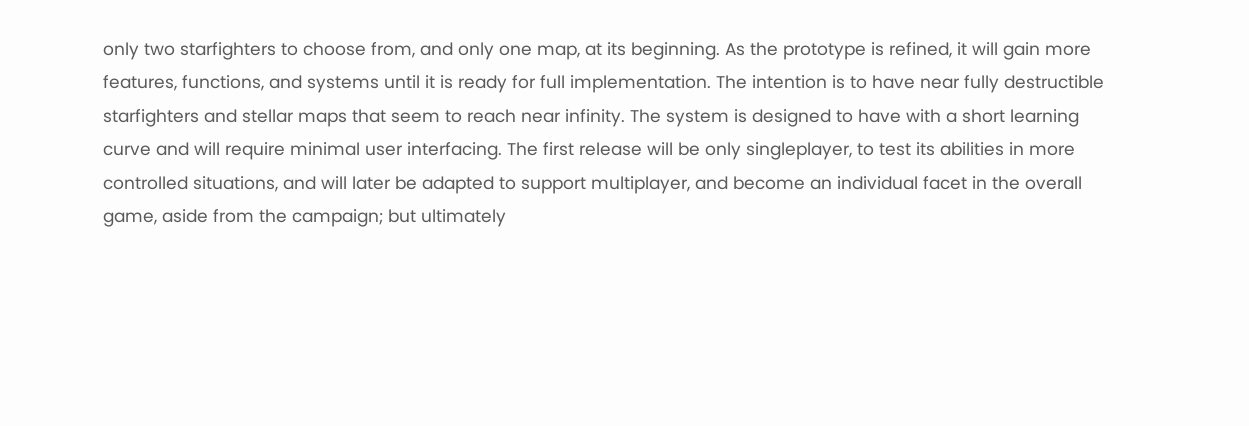only two starfighters to choose from, and only one map, at its beginning. As the prototype is refined, it will gain more features, functions, and systems until it is ready for full implementation. The intention is to have near fully destructible starfighters and stellar maps that seem to reach near infinity. The system is designed to have with a short learning curve and will require minimal user interfacing. The first release will be only singleplayer, to test its abilities in more controlled situations, and will later be adapted to support multiplayer, and become an individual facet in the overall game, aside from the campaign; but ultimately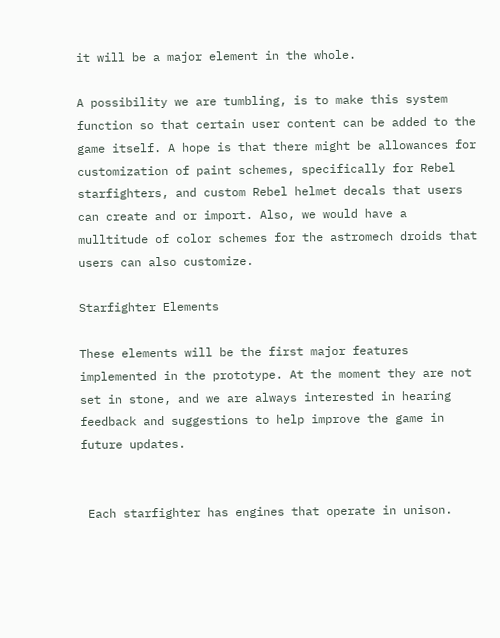it will be a major element in the whole.

A possibility we are tumbling, is to make this system function so that certain user content can be added to the game itself. A hope is that there might be allowances for customization of paint schemes, specifically for Rebel starfighters, and custom Rebel helmet decals that users can create and or import. Also, we would have a mulltitude of color schemes for the astromech droids that users can also customize.

Starfighter Elements

These elements will be the first major features implemented in the prototype. At the moment they are not set in stone, and we are always interested in hearing feedback and suggestions to help improve the game in future updates.


 Each starfighter has engines that operate in unison.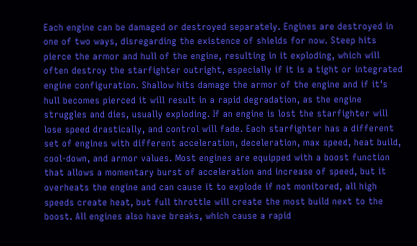Each engine can be damaged or destroyed separately. Engines are destroyed in one of two ways, disregarding the existence of shields for now. Steep hits pierce the armor and hull of the engine, resulting in it exploding, which will often destroy the starfighter outright, especially if it is a tight or integrated engine configuration. Shallow hits damage the armor of the engine and if it's hull becomes pierced it will result in a rapid degradation, as the engine struggles and dies, usually exploding. If an engine is lost the starfighter will lose speed drastically, and control will fade. Each starfighter has a different set of engines with different acceleration, deceleration, max speed, heat build, cool-down, and armor values. Most engines are equipped with a boost function that allows a momentary burst of acceleration and increase of speed, but it overheats the engine and can cause it to explode if not monitored, all high speeds create heat, but full throttle will create the most build next to the boost. All engines also have breaks, which cause a rapid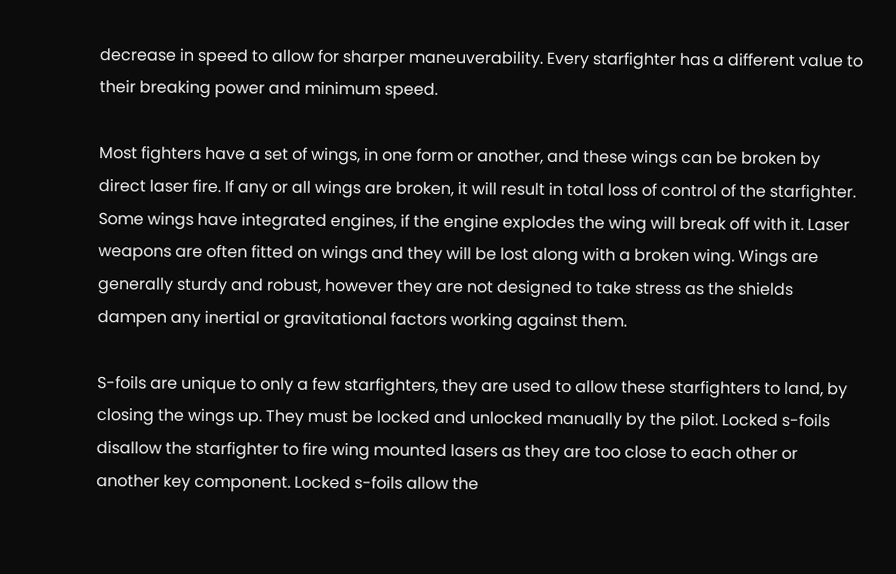decrease in speed to allow for sharper maneuverability. Every starfighter has a different value to their breaking power and minimum speed.

Most fighters have a set of wings, in one form or another, and these wings can be broken by direct laser fire. If any or all wings are broken, it will result in total loss of control of the starfighter. Some wings have integrated engines, if the engine explodes the wing will break off with it. Laser weapons are often fitted on wings and they will be lost along with a broken wing. Wings are generally sturdy and robust, however they are not designed to take stress as the shields dampen any inertial or gravitational factors working against them.

S-foils are unique to only a few starfighters, they are used to allow these starfighters to land, by closing the wings up. They must be locked and unlocked manually by the pilot. Locked s-foils disallow the starfighter to fire wing mounted lasers as they are too close to each other or another key component. Locked s-foils allow the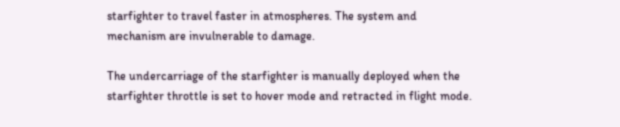starfighter to travel faster in atmospheres. The system and mechanism are invulnerable to damage.

The undercarriage of the starfighter is manually deployed when the starfighter throttle is set to hover mode and retracted in flight mode.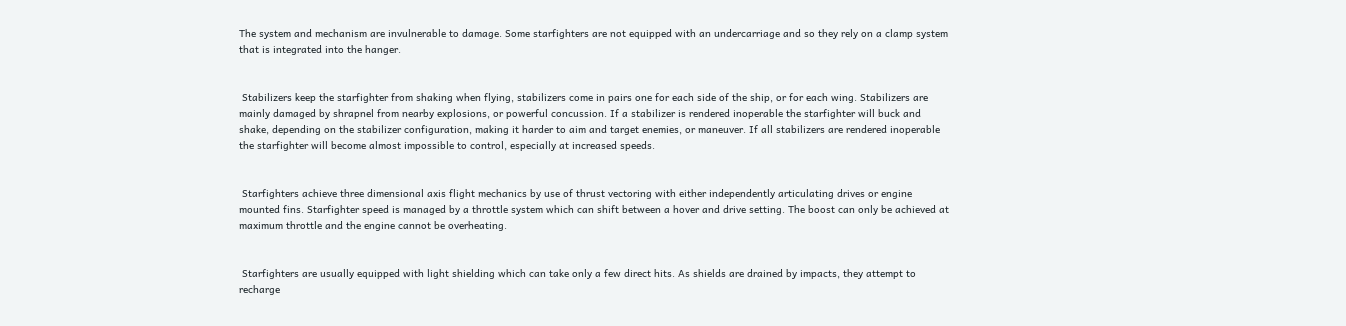The system and mechanism are invulnerable to damage. Some starfighters are not equipped with an undercarriage and so they rely on a clamp system that is integrated into the hanger.


 Stabilizers keep the starfighter from shaking when flying, stabilizers come in pairs one for each side of the ship, or for each wing. Stabilizers are mainly damaged by shrapnel from nearby explosions, or powerful concussion. If a stabilizer is rendered inoperable the starfighter will buck and shake, depending on the stabilizer configuration, making it harder to aim and target enemies, or maneuver. If all stabilizers are rendered inoperable the starfighter will become almost impossible to control, especially at increased speeds.


 Starfighters achieve three dimensional axis flight mechanics by use of thrust vectoring with either independently articulating drives or engine mounted fins. Starfighter speed is managed by a throttle system which can shift between a hover and drive setting. The boost can only be achieved at maximum throttle and the engine cannot be overheating.


 Starfighters are usually equipped with light shielding which can take only a few direct hits. As shields are drained by impacts, they attempt to recharge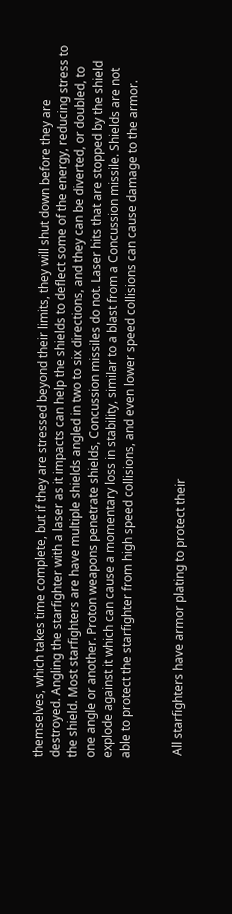themselves, which takes time complete, but if they are stressed beyond their limits, they will shut down before they are destroyed. Angling the starfighter with a laser as it impacts can help the shields to deflect some of the energy, reducing stress to the shield. Most starfighters are have multiple shields angled in two to six directions, and they can be diverted, or doubled, to one angle or another. Proton weapons penetrate shields, Concussion missiles do not. Laser hits that are stopped by the shield explode against it which can cause a momentary loss in stability, similar to a blast from a Concussion missile. Shields are not able to protect the starfighter from high speed collisions, and even lower speed collisions can cause damage to the armor.


 All starfighters have armor plating to protect their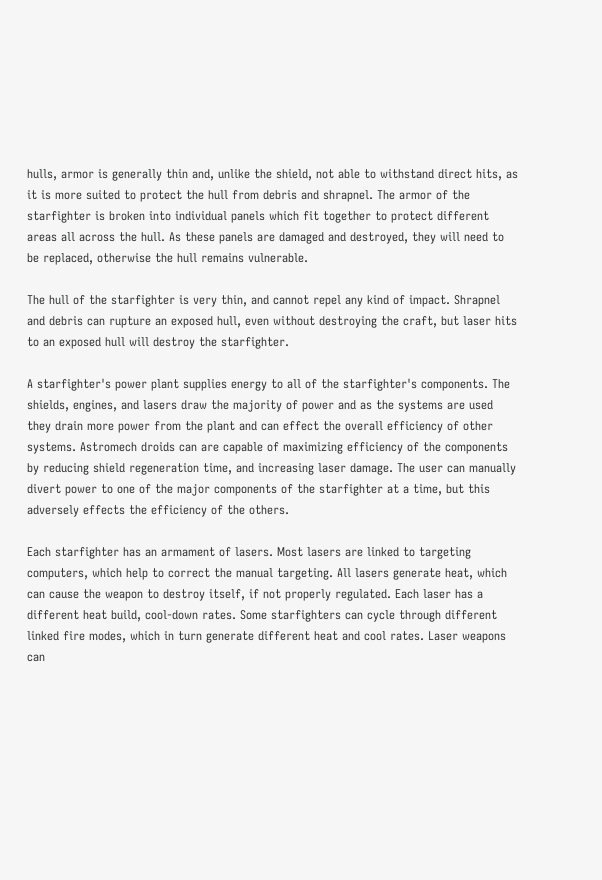hulls, armor is generally thin and, unlike the shield, not able to withstand direct hits, as it is more suited to protect the hull from debris and shrapnel. The armor of the starfighter is broken into individual panels which fit together to protect different areas all across the hull. As these panels are damaged and destroyed, they will need to be replaced, otherwise the hull remains vulnerable.

The hull of the starfighter is very thin, and cannot repel any kind of impact. Shrapnel and debris can rupture an exposed hull, even without destroying the craft, but laser hits to an exposed hull will destroy the starfighter.

A starfighter's power plant supplies energy to all of the starfighter's components. The shields, engines, and lasers draw the majority of power and as the systems are used they drain more power from the plant and can effect the overall efficiency of other systems. Astromech droids can are capable of maximizing efficiency of the components by reducing shield regeneration time, and increasing laser damage. The user can manually divert power to one of the major components of the starfighter at a time, but this adversely effects the efficiency of the others.

Each starfighter has an armament of lasers. Most lasers are linked to targeting computers, which help to correct the manual targeting. All lasers generate heat, which can cause the weapon to destroy itself, if not properly regulated. Each laser has a different heat build, cool-down rates. Some starfighters can cycle through different linked fire modes, which in turn generate different heat and cool rates. Laser weapons can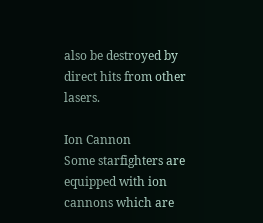also be destroyed by direct hits from other lasers.

Ion Cannon
Some starfighters are equipped with ion cannons which are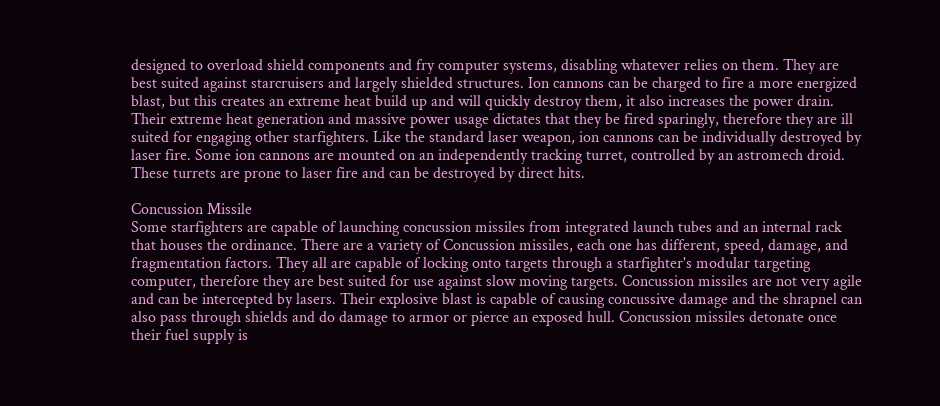designed to overload shield components and fry computer systems, disabling whatever relies on them. They are best suited against starcruisers and largely shielded structures. Ion cannons can be charged to fire a more energized blast, but this creates an extreme heat build up and will quickly destroy them, it also increases the power drain. Their extreme heat generation and massive power usage dictates that they be fired sparingly, therefore they are ill suited for engaging other starfighters. Like the standard laser weapon, ion cannons can be individually destroyed by laser fire. Some ion cannons are mounted on an independently tracking turret, controlled by an astromech droid. These turrets are prone to laser fire and can be destroyed by direct hits.

Concussion Missile
Some starfighters are capable of launching concussion missiles from integrated launch tubes and an internal rack that houses the ordinance. There are a variety of Concussion missiles, each one has different, speed, damage, and fragmentation factors. They all are capable of locking onto targets through a starfighter's modular targeting computer, therefore they are best suited for use against slow moving targets. Concussion missiles are not very agile and can be intercepted by lasers. Their explosive blast is capable of causing concussive damage and the shrapnel can also pass through shields and do damage to armor or pierce an exposed hull. Concussion missiles detonate once their fuel supply is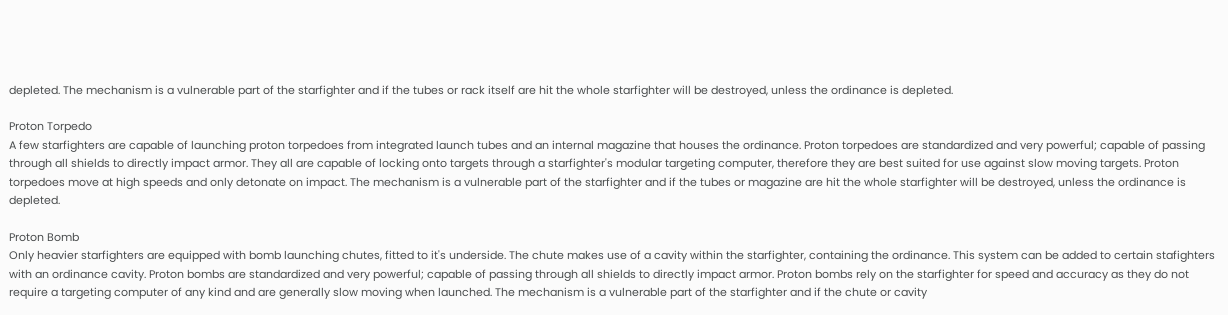depleted. The mechanism is a vulnerable part of the starfighter and if the tubes or rack itself are hit the whole starfighter will be destroyed, unless the ordinance is depleted.

Proton Torpedo
A few starfighters are capable of launching proton torpedoes from integrated launch tubes and an internal magazine that houses the ordinance. Proton torpedoes are standardized and very powerful; capable of passing through all shields to directly impact armor. They all are capable of locking onto targets through a starfighter's modular targeting computer, therefore they are best suited for use against slow moving targets. Proton torpedoes move at high speeds and only detonate on impact. The mechanism is a vulnerable part of the starfighter and if the tubes or magazine are hit the whole starfighter will be destroyed, unless the ordinance is depleted.

Proton Bomb
Only heavier starfighters are equipped with bomb launching chutes, fitted to it's underside. The chute makes use of a cavity within the starfighter, containing the ordinance. This system can be added to certain stafighters with an ordinance cavity. Proton bombs are standardized and very powerful; capable of passing through all shields to directly impact armor. Proton bombs rely on the starfighter for speed and accuracy as they do not require a targeting computer of any kind and are generally slow moving when launched. The mechanism is a vulnerable part of the starfighter and if the chute or cavity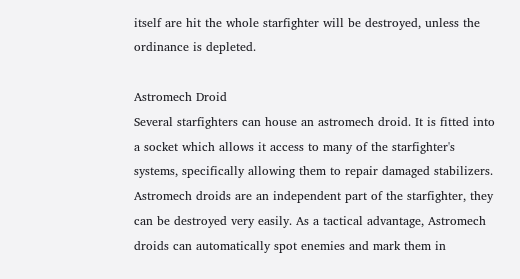itself are hit the whole starfighter will be destroyed, unless the ordinance is depleted.

Astromech Droid
Several starfighters can house an astromech droid. It is fitted into a socket which allows it access to many of the starfighter's systems, specifically allowing them to repair damaged stabilizers. Astromech droids are an independent part of the starfighter, they can be destroyed very easily. As a tactical advantage, Astromech droids can automatically spot enemies and mark them in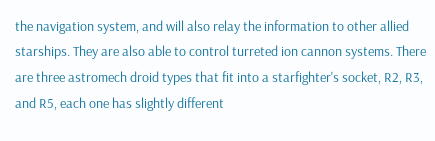the navigation system, and will also relay the information to other allied starships. They are also able to control turreted ion cannon systems. There are three astromech droid types that fit into a starfighter's socket, R2, R3, and R5, each one has slightly different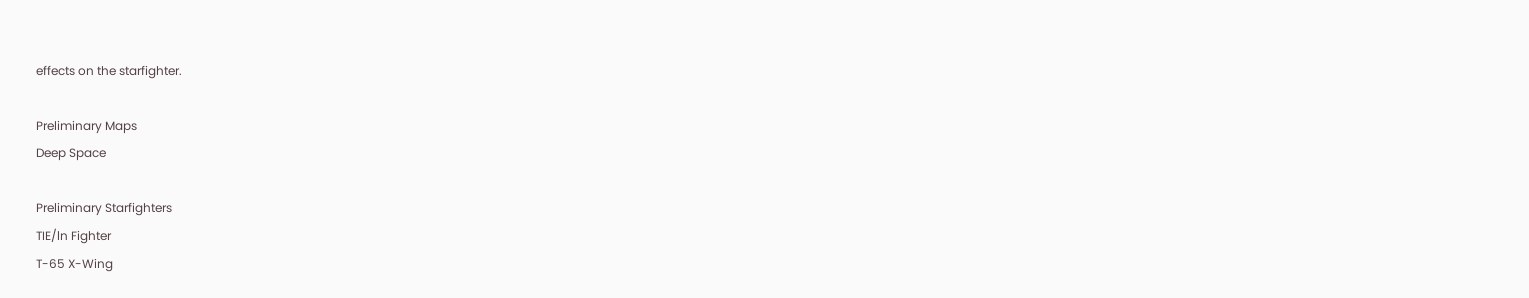effects on the starfighter.

Preliminary Maps
Deep Space

Preliminary Starfighters
TIE/ln Fighter
T-65 X-Wing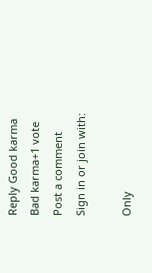Reply Good karma Bad karma+1 vote
Post a comment
Sign in or join with:

Only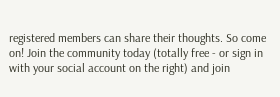registered members can share their thoughts. So come on! Join the community today (totally free - or sign in with your social account on the right) and join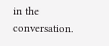in the conversation.